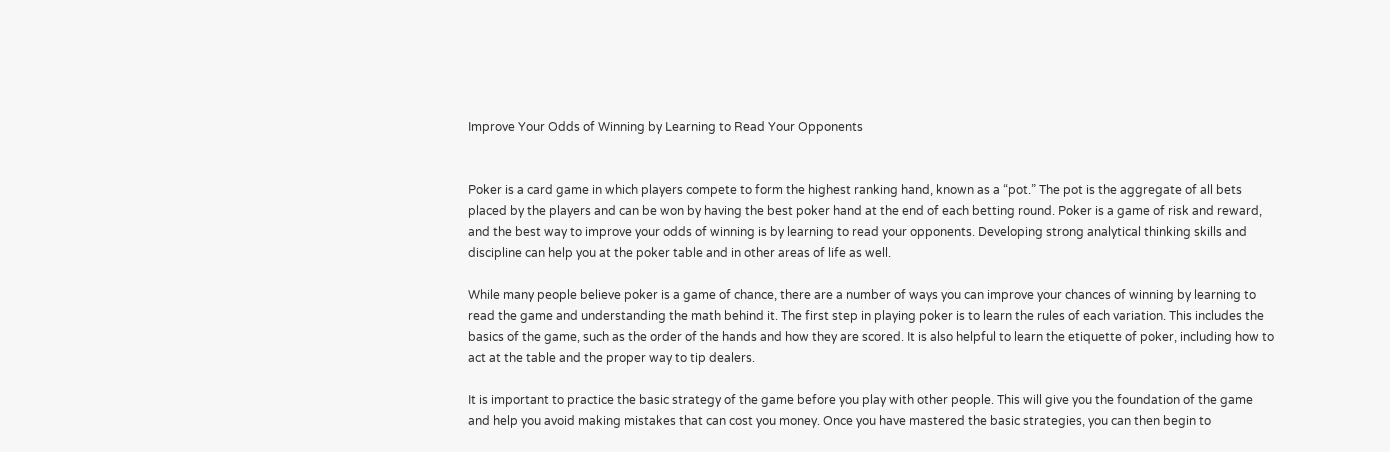Improve Your Odds of Winning by Learning to Read Your Opponents


Poker is a card game in which players compete to form the highest ranking hand, known as a “pot.” The pot is the aggregate of all bets placed by the players and can be won by having the best poker hand at the end of each betting round. Poker is a game of risk and reward, and the best way to improve your odds of winning is by learning to read your opponents. Developing strong analytical thinking skills and discipline can help you at the poker table and in other areas of life as well.

While many people believe poker is a game of chance, there are a number of ways you can improve your chances of winning by learning to read the game and understanding the math behind it. The first step in playing poker is to learn the rules of each variation. This includes the basics of the game, such as the order of the hands and how they are scored. It is also helpful to learn the etiquette of poker, including how to act at the table and the proper way to tip dealers.

It is important to practice the basic strategy of the game before you play with other people. This will give you the foundation of the game and help you avoid making mistakes that can cost you money. Once you have mastered the basic strategies, you can then begin to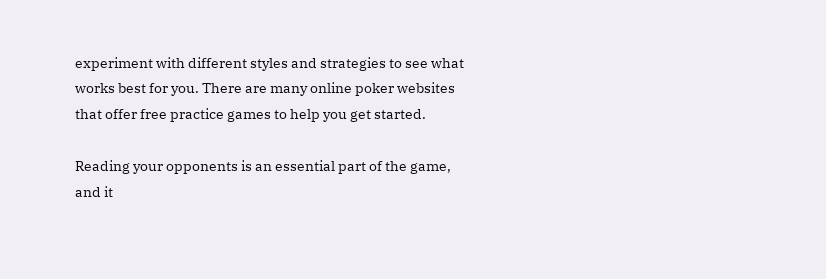experiment with different styles and strategies to see what works best for you. There are many online poker websites that offer free practice games to help you get started.

Reading your opponents is an essential part of the game, and it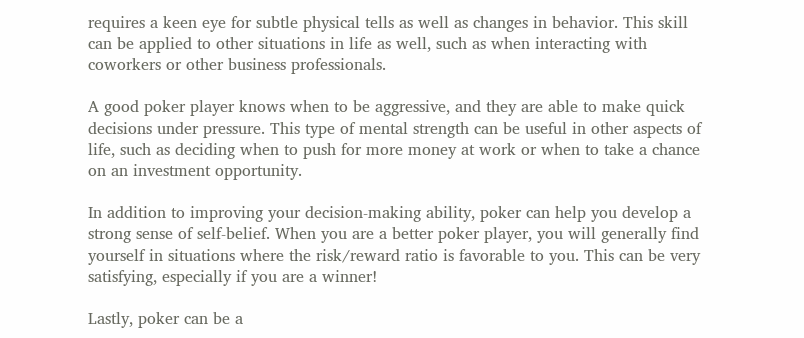requires a keen eye for subtle physical tells as well as changes in behavior. This skill can be applied to other situations in life as well, such as when interacting with coworkers or other business professionals.

A good poker player knows when to be aggressive, and they are able to make quick decisions under pressure. This type of mental strength can be useful in other aspects of life, such as deciding when to push for more money at work or when to take a chance on an investment opportunity.

In addition to improving your decision-making ability, poker can help you develop a strong sense of self-belief. When you are a better poker player, you will generally find yourself in situations where the risk/reward ratio is favorable to you. This can be very satisfying, especially if you are a winner!

Lastly, poker can be a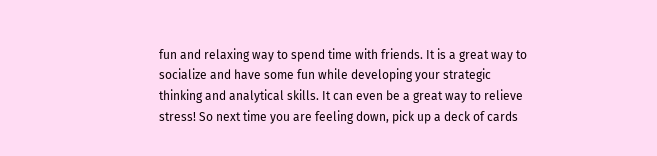fun and relaxing way to spend time with friends. It is a great way to socialize and have some fun while developing your strategic thinking and analytical skills. It can even be a great way to relieve stress! So next time you are feeling down, pick up a deck of cards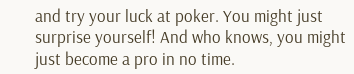and try your luck at poker. You might just surprise yourself! And who knows, you might just become a pro in no time.